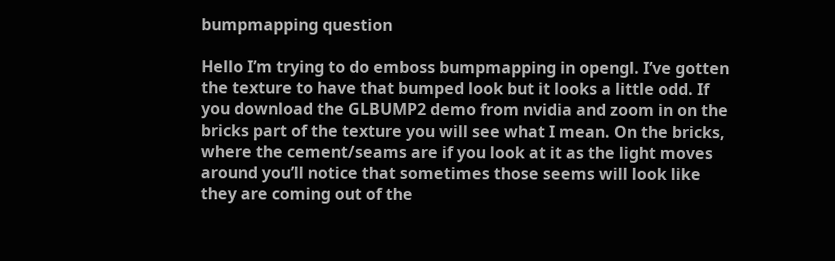bumpmapping question

Hello I’m trying to do emboss bumpmapping in opengl. I’ve gotten the texture to have that bumped look but it looks a little odd. If you download the GLBUMP2 demo from nvidia and zoom in on the bricks part of the texture you will see what I mean. On the bricks, where the cement/seams are if you look at it as the light moves around you’ll notice that sometimes those seems will look like they are coming out of the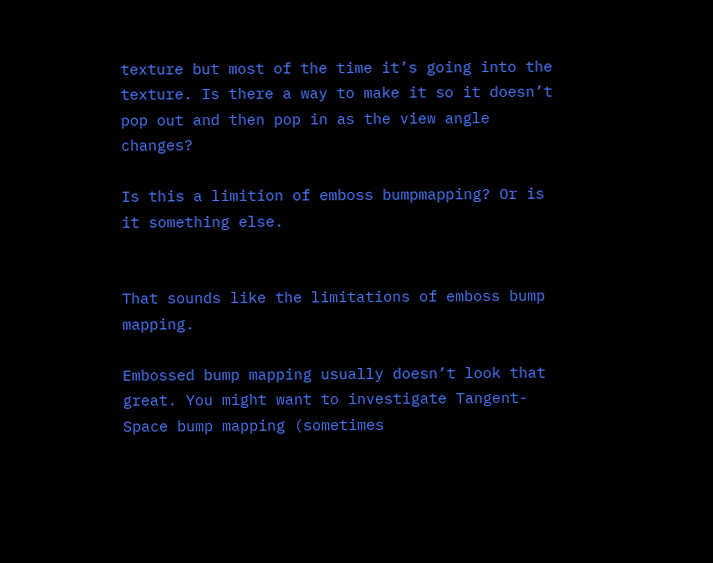texture but most of the time it’s going into the texture. Is there a way to make it so it doesn’t pop out and then pop in as the view angle changes?

Is this a limition of emboss bumpmapping? Or is it something else.


That sounds like the limitations of emboss bump mapping.

Embossed bump mapping usually doesn’t look that great. You might want to investigate Tangent-Space bump mapping (sometimes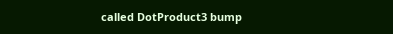called DotProduct3 bump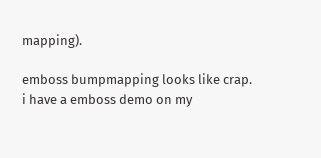mapping).

emboss bumpmapping looks like crap.
i have a emboss demo on my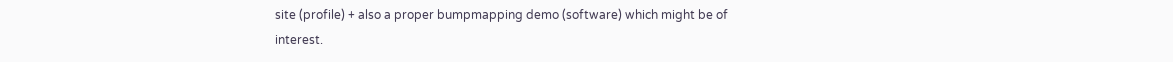site (profile) + also a proper bumpmapping demo (software) which might be of interest.